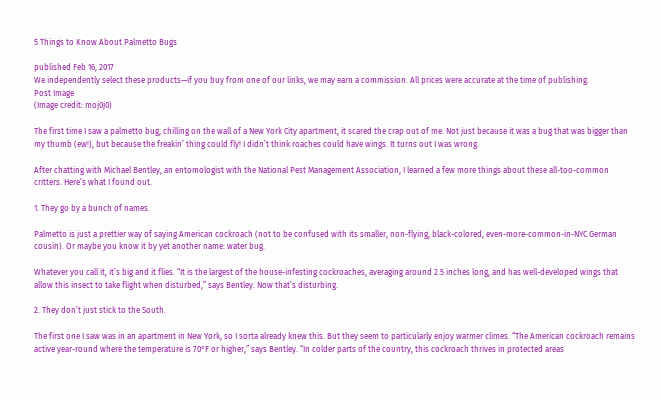5 Things to Know About Palmetto Bugs

published Feb 16, 2017
We independently select these products—if you buy from one of our links, we may earn a commission. All prices were accurate at the time of publishing.
Post Image
(Image credit: moj0j0)

The first time I saw a palmetto bug, chilling on the wall of a New York City apartment, it scared the crap out of me. Not just because it was a bug that was bigger than my thumb (ew!), but because the freakin’ thing could fly! I didn’t think roaches could have wings. It turns out I was wrong.

After chatting with Michael Bentley, an entomologist with the National Pest Management Association, I learned a few more things about these all-too-common critters. Here’s what I found out.

1. They go by a bunch of names.

Palmetto is just a prettier way of saying American cockroach (not to be confused with its smaller, non-flying, black-colored, even-more-common-in-NYC German cousin). Or maybe you know it by yet another name: water bug.

Whatever you call it, it’s big and it flies. “It is the largest of the house-infesting cockroaches, averaging around 2.5 inches long, and has well-developed wings that allow this insect to take flight when disturbed,” says Bentley. Now that’s disturbing.

2. They don’t just stick to the South.

The first one I saw was in an apartment in New York, so I sorta already knew this. But they seem to particularly enjoy warmer climes. “The American cockroach remains active year-round where the temperature is 70°F or higher,” says Bentley. “In colder parts of the country, this cockroach thrives in protected areas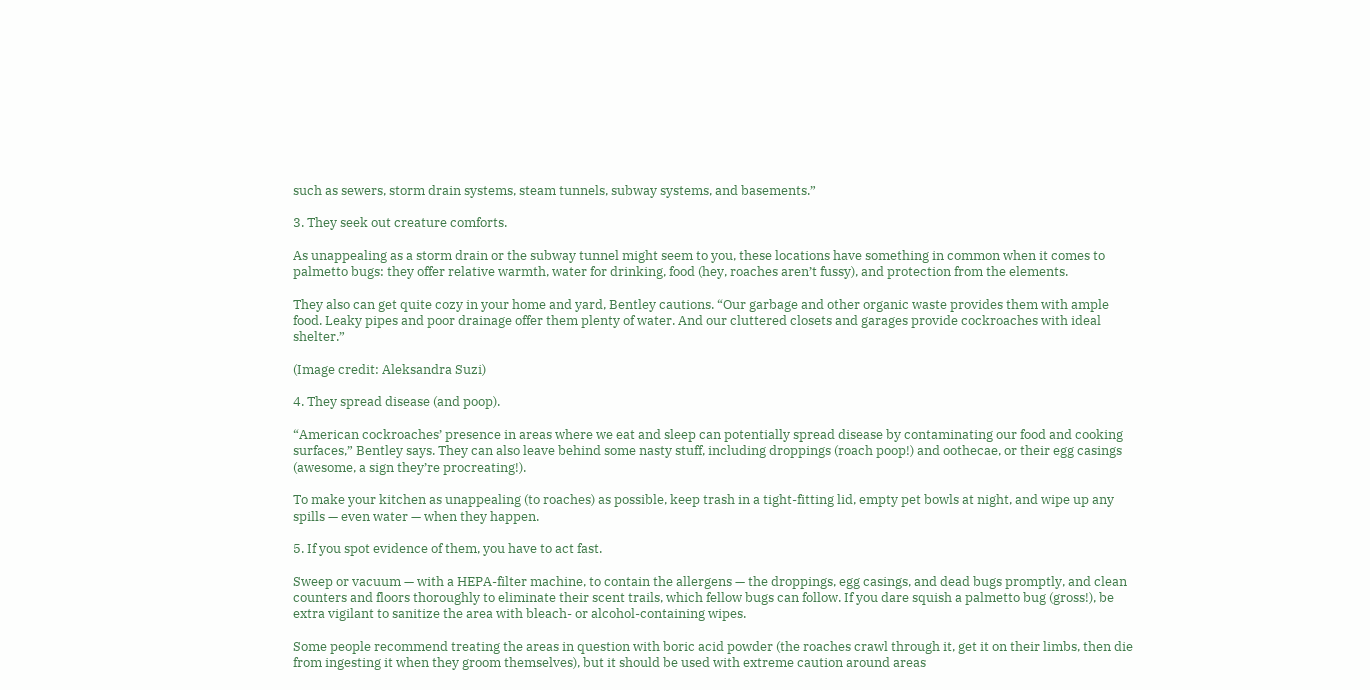such as sewers, storm drain systems, steam tunnels, subway systems, and basements.”

3. They seek out creature comforts.

As unappealing as a storm drain or the subway tunnel might seem to you, these locations have something in common when it comes to palmetto bugs: they offer relative warmth, water for drinking, food (hey, roaches aren’t fussy), and protection from the elements.

They also can get quite cozy in your home and yard, Bentley cautions. “Our garbage and other organic waste provides them with ample food. Leaky pipes and poor drainage offer them plenty of water. And our cluttered closets and garages provide cockroaches with ideal shelter.”

(Image credit: Aleksandra Suzi)

4. They spread disease (and poop).

“American cockroaches’ presence in areas where we eat and sleep can potentially spread disease by contaminating our food and cooking surfaces,” Bentley says. They can also leave behind some nasty stuff, including droppings (roach poop!) and oothecae, or their egg casings (awesome, a sign they’re procreating!).

To make your kitchen as unappealing (to roaches) as possible, keep trash in a tight-fitting lid, empty pet bowls at night, and wipe up any spills — even water — when they happen.

5. If you spot evidence of them, you have to act fast.

Sweep or vacuum — with a HEPA-filter machine, to contain the allergens — the droppings, egg casings, and dead bugs promptly, and clean counters and floors thoroughly to eliminate their scent trails, which fellow bugs can follow. If you dare squish a palmetto bug (gross!), be extra vigilant to sanitize the area with bleach- or alcohol-containing wipes.

Some people recommend treating the areas in question with boric acid powder (the roaches crawl through it, get it on their limbs, then die from ingesting it when they groom themselves), but it should be used with extreme caution around areas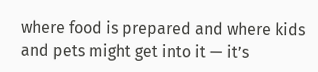where food is prepared and where kids and pets might get into it — it’s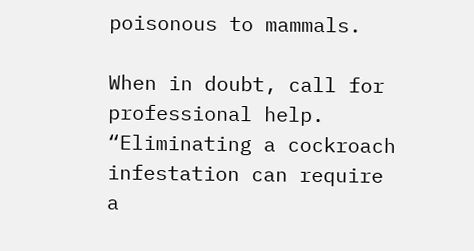poisonous to mammals.

When in doubt, call for professional help. “Eliminating a cockroach infestation can require a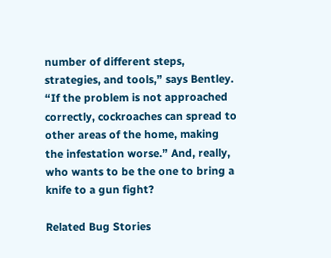number of different steps, strategies, and tools,” says Bentley. “If the problem is not approached correctly, cockroaches can spread to other areas of the home, making the infestation worse.” And, really, who wants to be the one to bring a knife to a gun fight?

Related Bug Stories